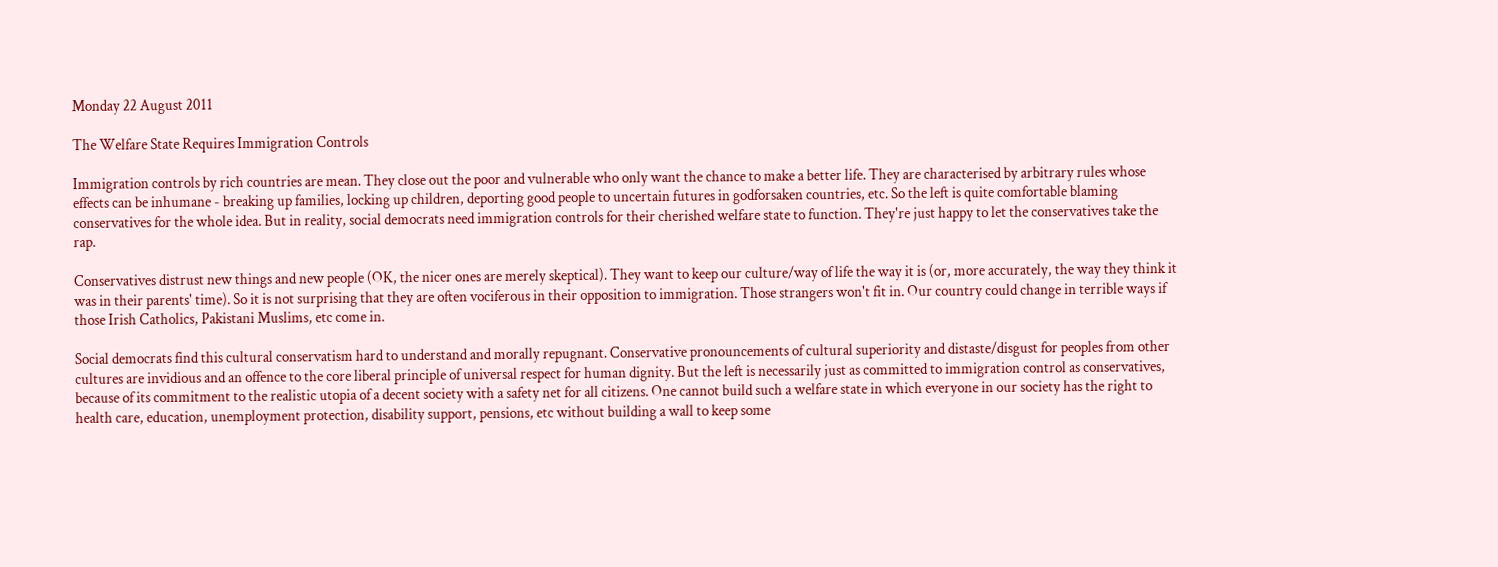Monday 22 August 2011

The Welfare State Requires Immigration Controls

Immigration controls by rich countries are mean. They close out the poor and vulnerable who only want the chance to make a better life. They are characterised by arbitrary rules whose effects can be inhumane - breaking up families, locking up children, deporting good people to uncertain futures in godforsaken countries, etc. So the left is quite comfortable blaming conservatives for the whole idea. But in reality, social democrats need immigration controls for their cherished welfare state to function. They're just happy to let the conservatives take the rap.

Conservatives distrust new things and new people (OK, the nicer ones are merely skeptical). They want to keep our culture/way of life the way it is (or, more accurately, the way they think it was in their parents' time). So it is not surprising that they are often vociferous in their opposition to immigration. Those strangers won't fit in. Our country could change in terrible ways if those Irish Catholics, Pakistani Muslims, etc come in.

Social democrats find this cultural conservatism hard to understand and morally repugnant. Conservative pronouncements of cultural superiority and distaste/disgust for peoples from other cultures are invidious and an offence to the core liberal principle of universal respect for human dignity. But the left is necessarily just as committed to immigration control as conservatives, because of its commitment to the realistic utopia of a decent society with a safety net for all citizens. One cannot build such a welfare state in which everyone in our society has the right to health care, education, unemployment protection, disability support, pensions, etc without building a wall to keep some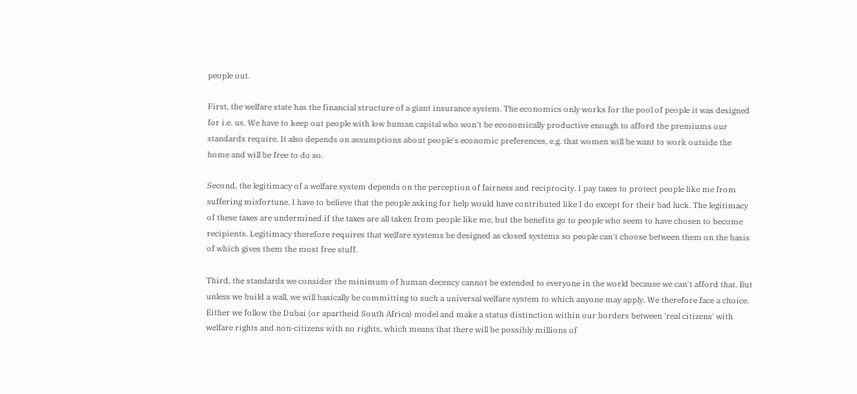people out.

First, the welfare state has the financial structure of a giant insurance system. The economics only works for the pool of people it was designed for i.e. us. We have to keep out people with low human capital who won't be economically productive enough to afford the premiums our standards require. It also depends on assumptions about people's economic preferences, e.g. that women will be want to work outside the home and will be free to do so.

Second, the legitimacy of a welfare system depends on the perception of fairness and reciprocity. I pay taxes to protect people like me from suffering misfortune. I have to believe that the people asking for help would have contributed like I do except for their bad luck. The legitimacy of these taxes are undermined if the taxes are all taken from people like me, but the benefits go to people who seem to have chosen to become recipients. Legitimacy therefore requires that welfare systems be designed as closed systems so people can't choose between them on the basis of which gives them the most free stuff.

Third, the standards we consider the minimum of human decency cannot be extended to everyone in the world because we can't afford that. But unless we build a wall, we will basically be committing to such a universal welfare system to which anyone may apply. We therefore face a choice. Either we follow the Dubai (or apartheid South Africa) model and make a status distinction within our borders between 'real citizens' with welfare rights and non-citizens with no rights, which means that there will be possibly millions of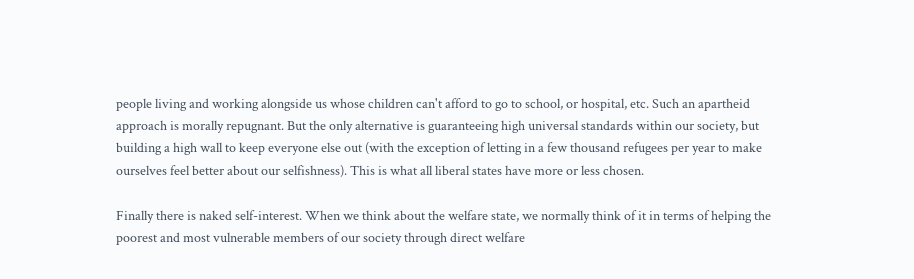people living and working alongside us whose children can't afford to go to school, or hospital, etc. Such an apartheid approach is morally repugnant. But the only alternative is guaranteeing high universal standards within our society, but building a high wall to keep everyone else out (with the exception of letting in a few thousand refugees per year to make ourselves feel better about our selfishness). This is what all liberal states have more or less chosen.

Finally there is naked self-interest. When we think about the welfare state, we normally think of it in terms of helping the poorest and most vulnerable members of our society through direct welfare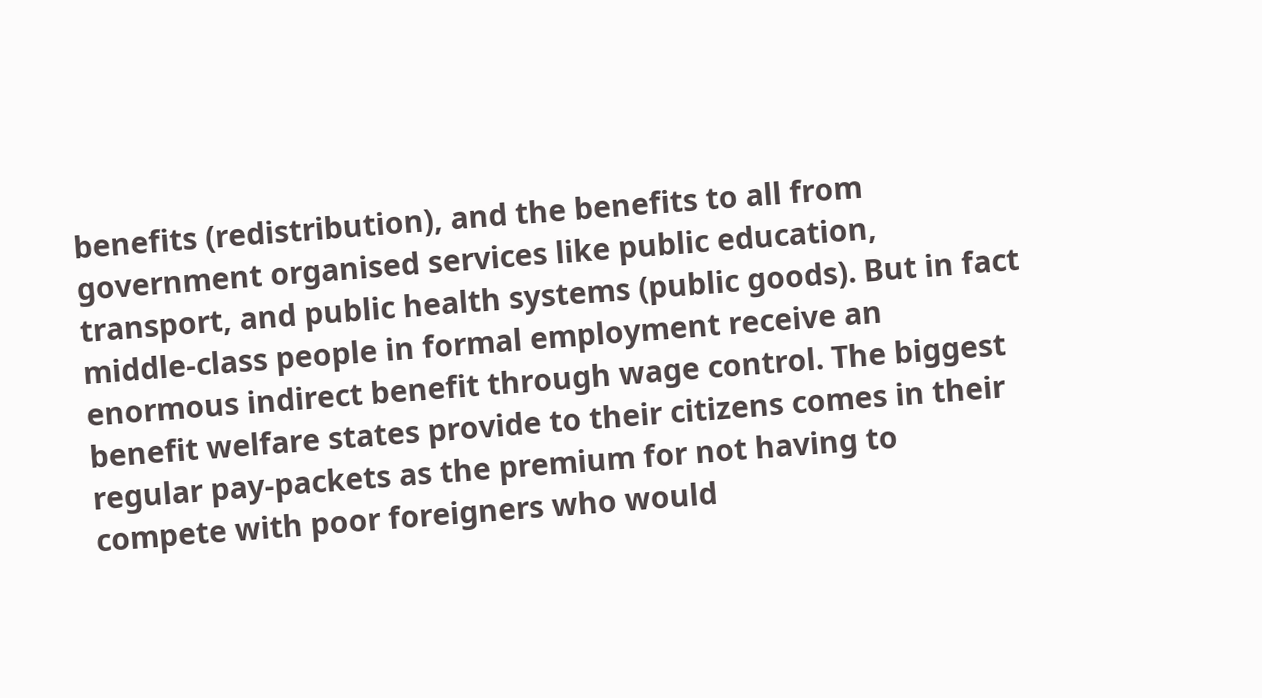benefits (redistribution), and the benefits to all from government organised services like public education, transport, and public health systems (public goods). But in fact middle-class people in formal employment receive an enormous indirect benefit through wage control. The biggest benefit welfare states provide to their citizens comes in their regular pay-packets as the premium for not having to compete with poor foreigners who would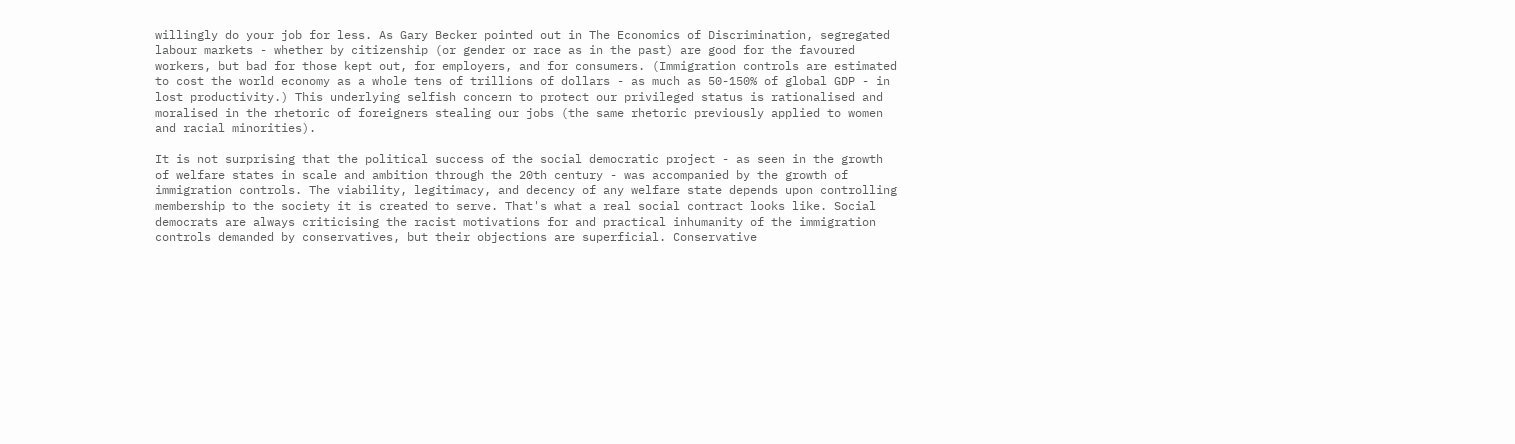willingly do your job for less. As Gary Becker pointed out in The Economics of Discrimination, segregated labour markets - whether by citizenship (or gender or race as in the past) are good for the favoured workers, but bad for those kept out, for employers, and for consumers. (Immigration controls are estimated to cost the world economy as a whole tens of trillions of dollars - as much as 50-150% of global GDP - in lost productivity.) This underlying selfish concern to protect our privileged status is rationalised and moralised in the rhetoric of foreigners stealing our jobs (the same rhetoric previously applied to women and racial minorities).

It is not surprising that the political success of the social democratic project - as seen in the growth of welfare states in scale and ambition through the 20th century - was accompanied by the growth of immigration controls. The viability, legitimacy, and decency of any welfare state depends upon controlling membership to the society it is created to serve. That's what a real social contract looks like. Social democrats are always criticising the racist motivations for and practical inhumanity of the immigration controls demanded by conservatives, but their objections are superficial. Conservative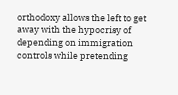orthodoxy allows the left to get away with the hypocrisy of depending on immigration controls while pretending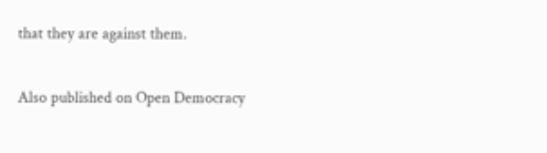that they are against them.

Also published on Open Democracy